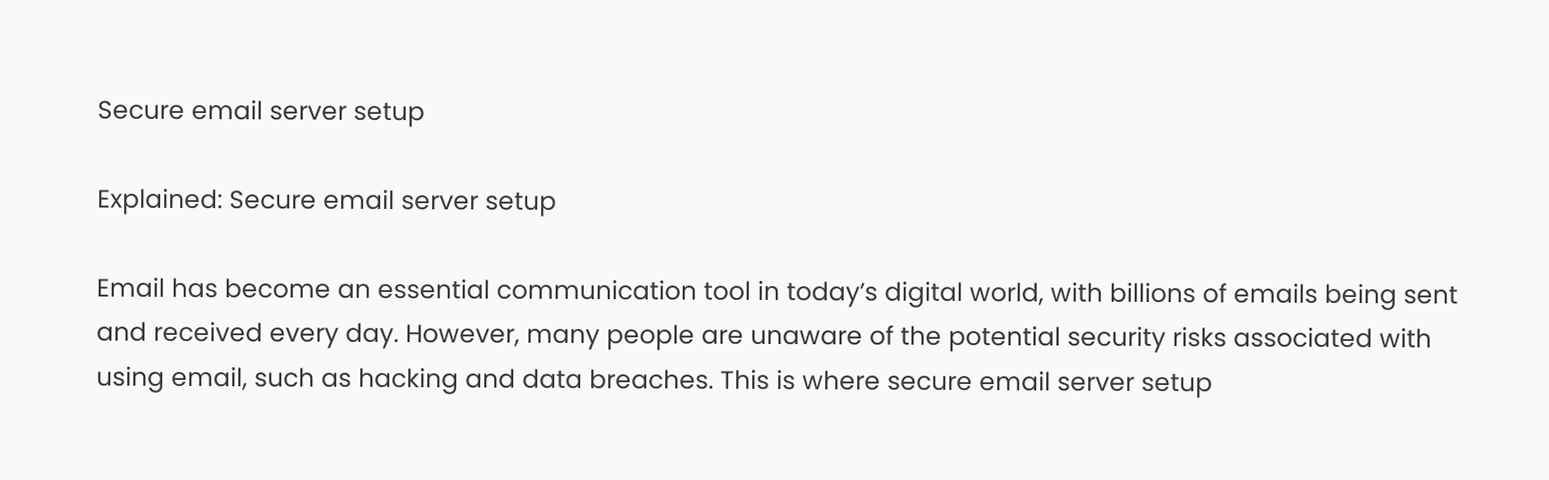Secure email server setup

Explained: Secure email server setup

Email has become an essential communication tool in today’s digital world, with billions of emails being sent and received every day. However, many people are unaware of the potential security risks associated with using email, such as hacking and data breaches. This is where secure email server setup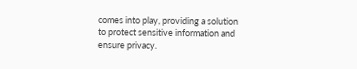comes into play, providing a solution to protect sensitive information and ensure privacy.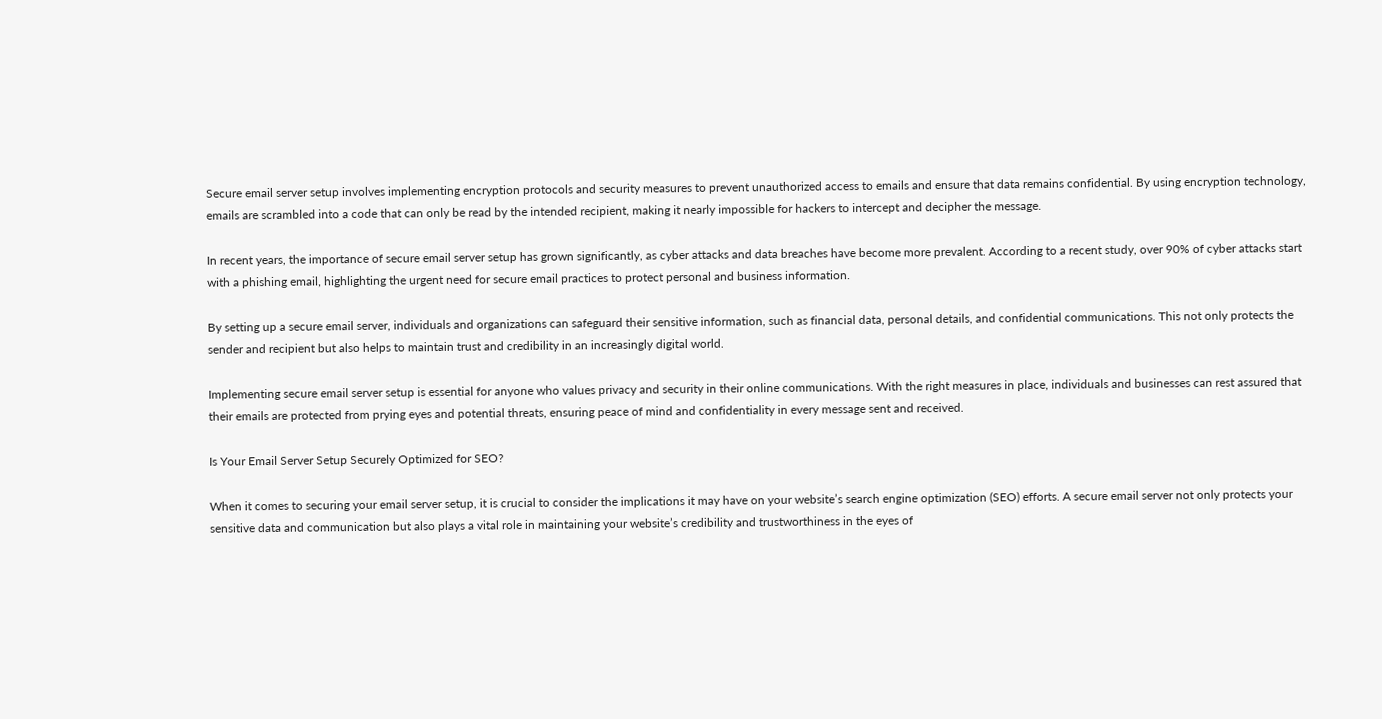Secure email server setup involves implementing encryption protocols and security measures to prevent unauthorized access to emails and ensure that data remains confidential. By using encryption technology, emails are scrambled into a code that can only be read by the intended recipient, making it nearly impossible for hackers to intercept and decipher the message.

In recent years, the importance of secure email server setup has grown significantly, as cyber attacks and data breaches have become more prevalent. According to a recent study, over 90% of cyber attacks start with a phishing email, highlighting the urgent need for secure email practices to protect personal and business information.

By setting up a secure email server, individuals and organizations can safeguard their sensitive information, such as financial data, personal details, and confidential communications. This not only protects the sender and recipient but also helps to maintain trust and credibility in an increasingly digital world.

Implementing secure email server setup is essential for anyone who values privacy and security in their online communications. With the right measures in place, individuals and businesses can rest assured that their emails are protected from prying eyes and potential threats, ensuring peace of mind and confidentiality in every message sent and received.

Is Your Email Server Setup Securely Optimized for SEO?

When it comes to securing your email server setup, it is crucial to consider the implications it may have on your website’s search engine optimization (SEO) efforts. A secure email server not only protects your sensitive data and communication but also plays a vital role in maintaining your website’s credibility and trustworthiness in the eyes of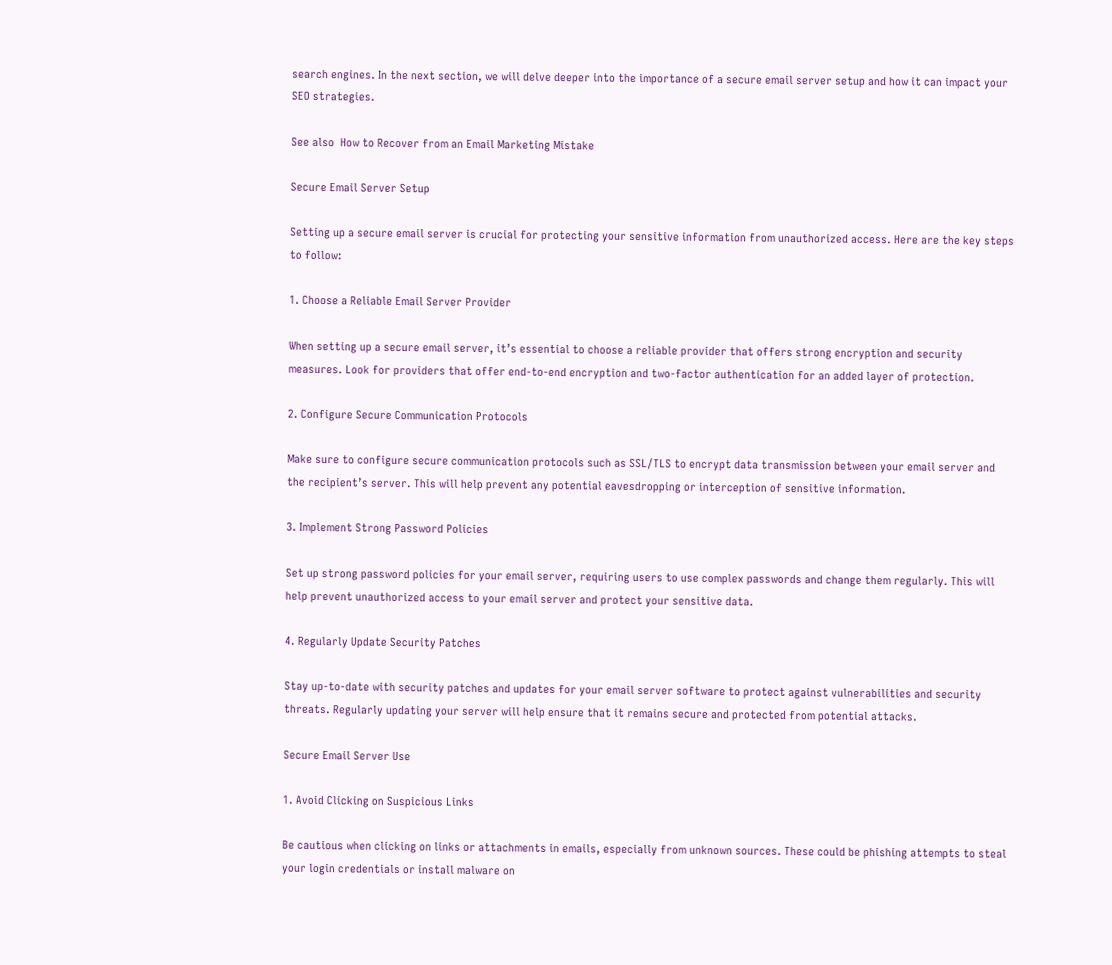search engines. In the next section, we will delve deeper into the importance of a secure email server setup and how it can impact your SEO strategies.

See also  How to Recover from an Email Marketing Mistake

Secure Email Server Setup

Setting up a secure email server is crucial for protecting your sensitive information from unauthorized access. Here are the key steps to follow:

1. Choose a Reliable Email Server Provider

When setting up a secure email server, it’s essential to choose a reliable provider that offers strong encryption and security measures. Look for providers that offer end-to-end encryption and two-factor authentication for an added layer of protection.

2. Configure Secure Communication Protocols

Make sure to configure secure communication protocols such as SSL/TLS to encrypt data transmission between your email server and the recipient’s server. This will help prevent any potential eavesdropping or interception of sensitive information.

3. Implement Strong Password Policies

Set up strong password policies for your email server, requiring users to use complex passwords and change them regularly. This will help prevent unauthorized access to your email server and protect your sensitive data.

4. Regularly Update Security Patches

Stay up-to-date with security patches and updates for your email server software to protect against vulnerabilities and security threats. Regularly updating your server will help ensure that it remains secure and protected from potential attacks.

Secure Email Server Use

1. Avoid Clicking on Suspicious Links

Be cautious when clicking on links or attachments in emails, especially from unknown sources. These could be phishing attempts to steal your login credentials or install malware on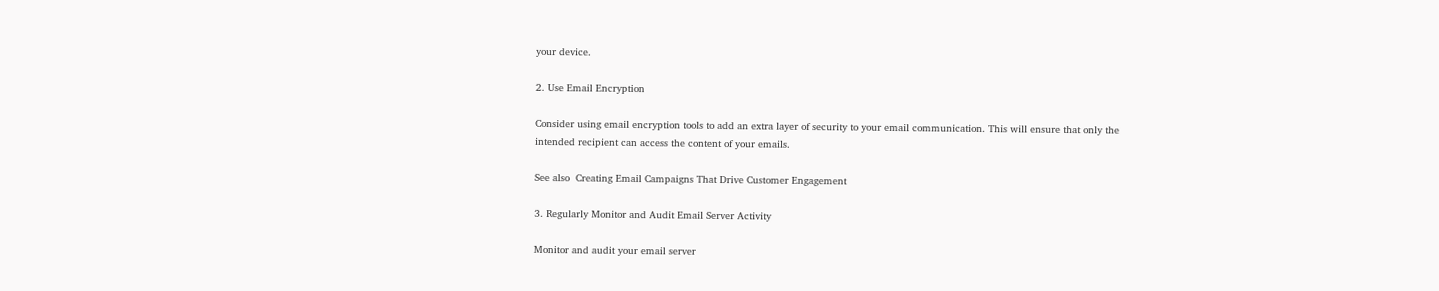your device.

2. Use Email Encryption

Consider using email encryption tools to add an extra layer of security to your email communication. This will ensure that only the intended recipient can access the content of your emails.

See also  Creating Email Campaigns That Drive Customer Engagement

3. Regularly Monitor and Audit Email Server Activity

Monitor and audit your email server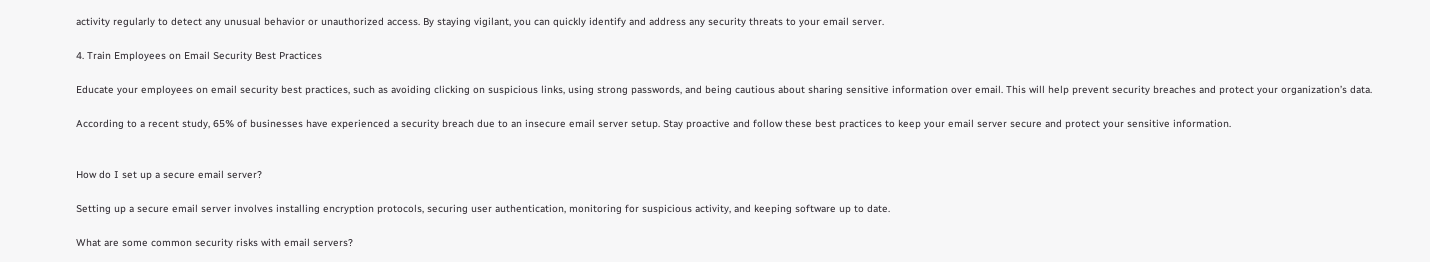activity regularly to detect any unusual behavior or unauthorized access. By staying vigilant, you can quickly identify and address any security threats to your email server.

4. Train Employees on Email Security Best Practices

Educate your employees on email security best practices, such as avoiding clicking on suspicious links, using strong passwords, and being cautious about sharing sensitive information over email. This will help prevent security breaches and protect your organization’s data.

According to a recent study, 65% of businesses have experienced a security breach due to an insecure email server setup. Stay proactive and follow these best practices to keep your email server secure and protect your sensitive information.


How do I set up a secure email server?

Setting up a secure email server involves installing encryption protocols, securing user authentication, monitoring for suspicious activity, and keeping software up to date.

What are some common security risks with email servers?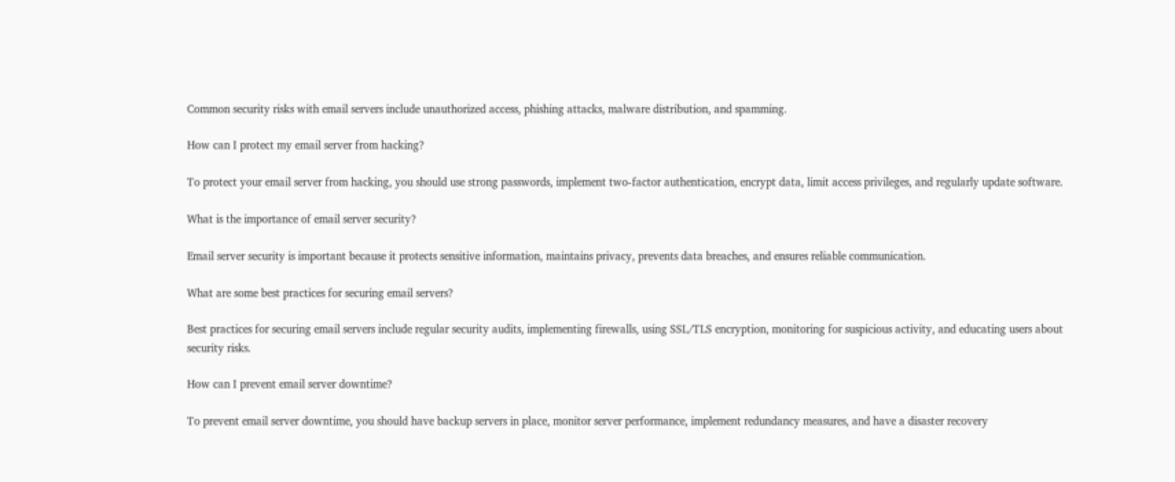Common security risks with email servers include unauthorized access, phishing attacks, malware distribution, and spamming.

How can I protect my email server from hacking?

To protect your email server from hacking, you should use strong passwords, implement two-factor authentication, encrypt data, limit access privileges, and regularly update software.

What is the importance of email server security?

Email server security is important because it protects sensitive information, maintains privacy, prevents data breaches, and ensures reliable communication.

What are some best practices for securing email servers?

Best practices for securing email servers include regular security audits, implementing firewalls, using SSL/TLS encryption, monitoring for suspicious activity, and educating users about security risks.

How can I prevent email server downtime?

To prevent email server downtime, you should have backup servers in place, monitor server performance, implement redundancy measures, and have a disaster recovery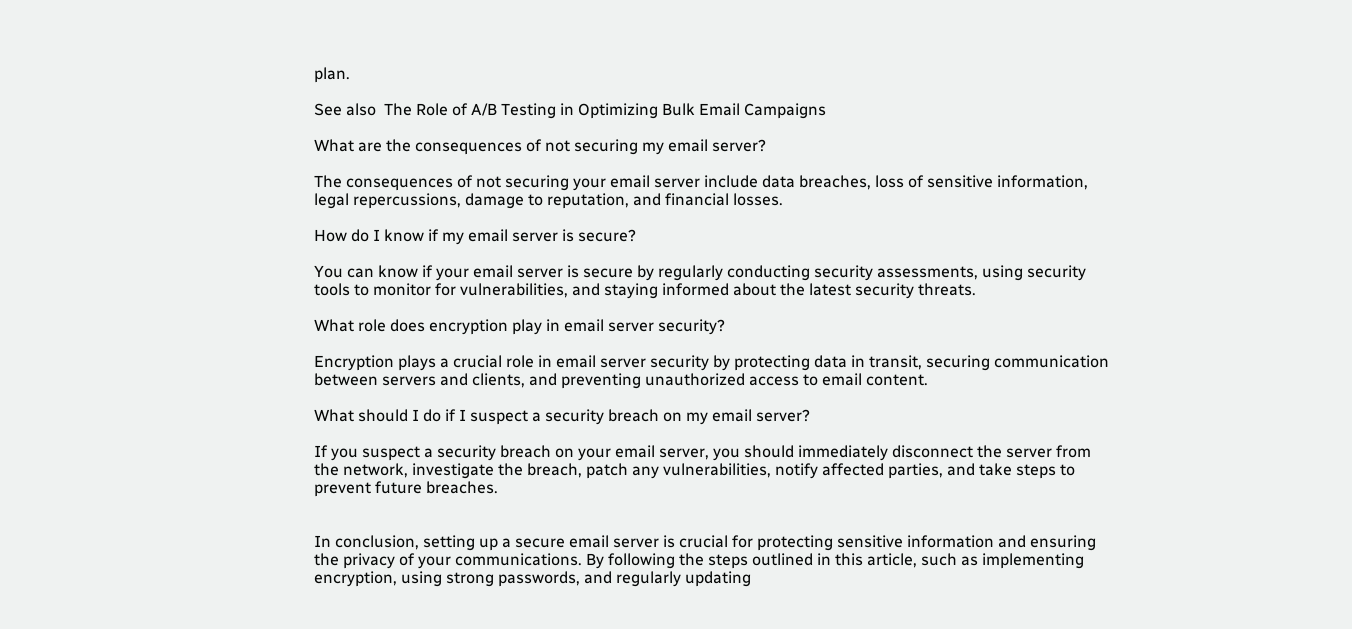plan.

See also  The Role of A/B Testing in Optimizing Bulk Email Campaigns

What are the consequences of not securing my email server?

The consequences of not securing your email server include data breaches, loss of sensitive information, legal repercussions, damage to reputation, and financial losses.

How do I know if my email server is secure?

You can know if your email server is secure by regularly conducting security assessments, using security tools to monitor for vulnerabilities, and staying informed about the latest security threats.

What role does encryption play in email server security?

Encryption plays a crucial role in email server security by protecting data in transit, securing communication between servers and clients, and preventing unauthorized access to email content.

What should I do if I suspect a security breach on my email server?

If you suspect a security breach on your email server, you should immediately disconnect the server from the network, investigate the breach, patch any vulnerabilities, notify affected parties, and take steps to prevent future breaches.


In conclusion, setting up a secure email server is crucial for protecting sensitive information and ensuring the privacy of your communications. By following the steps outlined in this article, such as implementing encryption, using strong passwords, and regularly updating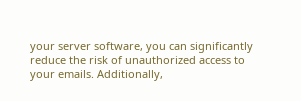your server software, you can significantly reduce the risk of unauthorized access to your emails. Additionally,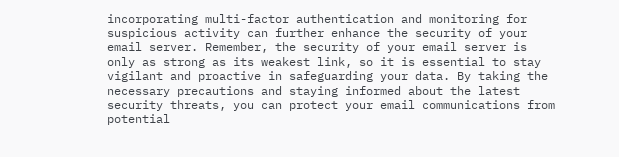incorporating multi-factor authentication and monitoring for suspicious activity can further enhance the security of your email server. Remember, the security of your email server is only as strong as its weakest link, so it is essential to stay vigilant and proactive in safeguarding your data. By taking the necessary precautions and staying informed about the latest security threats, you can protect your email communications from potential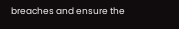breaches and ensure the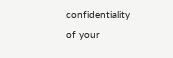confidentiality of your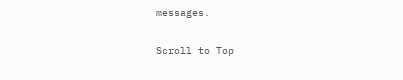messages.

Scroll to Top